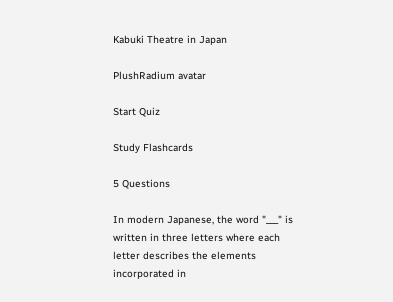Kabuki Theatre in Japan

PlushRadium avatar

Start Quiz

Study Flashcards

5 Questions

In modern Japanese, the word "___" is written in three letters where each letter describes the elements incorporated in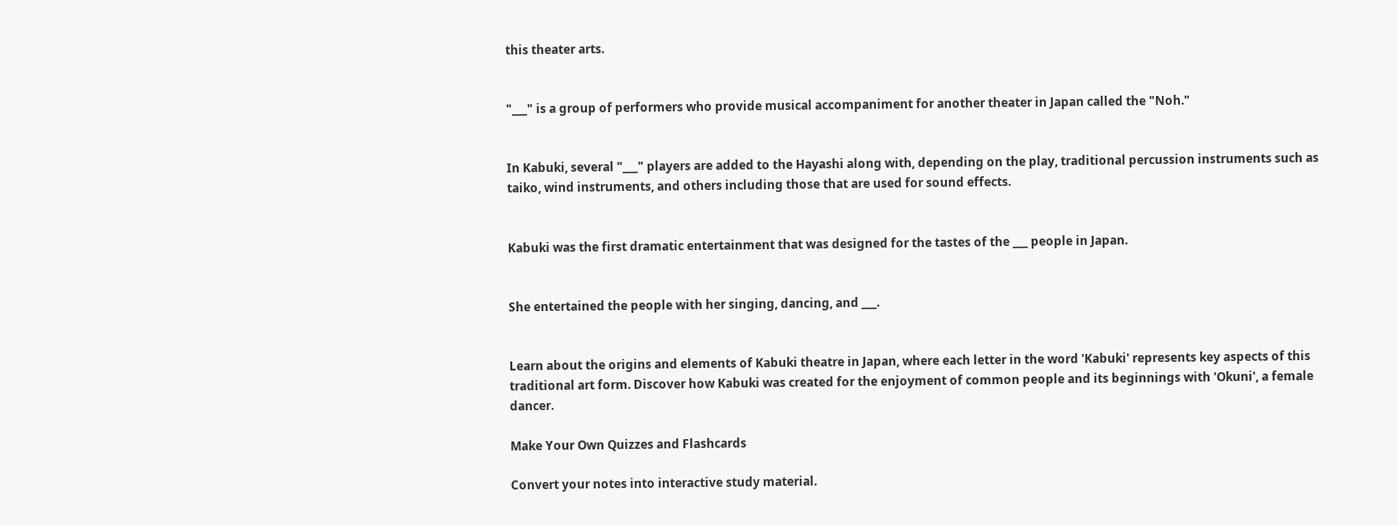this theater arts.


"___" is a group of performers who provide musical accompaniment for another theater in Japan called the "Noh."


In Kabuki, several "___" players are added to the Hayashi along with, depending on the play, traditional percussion instruments such as taiko, wind instruments, and others including those that are used for sound effects.


Kabuki was the first dramatic entertainment that was designed for the tastes of the ___ people in Japan.


She entertained the people with her singing, dancing, and ___.


Learn about the origins and elements of Kabuki theatre in Japan, where each letter in the word 'Kabuki' represents key aspects of this traditional art form. Discover how Kabuki was created for the enjoyment of common people and its beginnings with 'Okuni', a female dancer.

Make Your Own Quizzes and Flashcards

Convert your notes into interactive study material.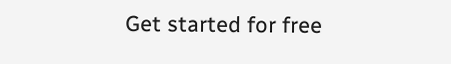Get started for free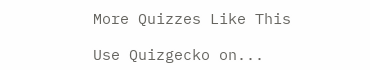More Quizzes Like This

Use Quizgecko on...